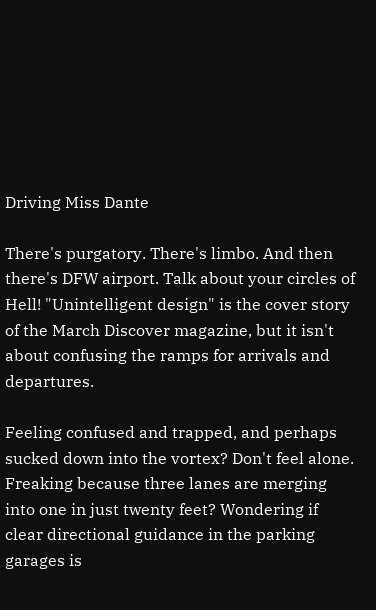Driving Miss Dante

There's purgatory. There's limbo. And then there's DFW airport. Talk about your circles of Hell! "Unintelligent design" is the cover story of the March Discover magazine, but it isn't about confusing the ramps for arrivals and departures.

Feeling confused and trapped, and perhaps sucked down into the vortex? Don't feel alone. Freaking because three lanes are merging into one in just twenty feet? Wondering if clear directional guidance in the parking garages is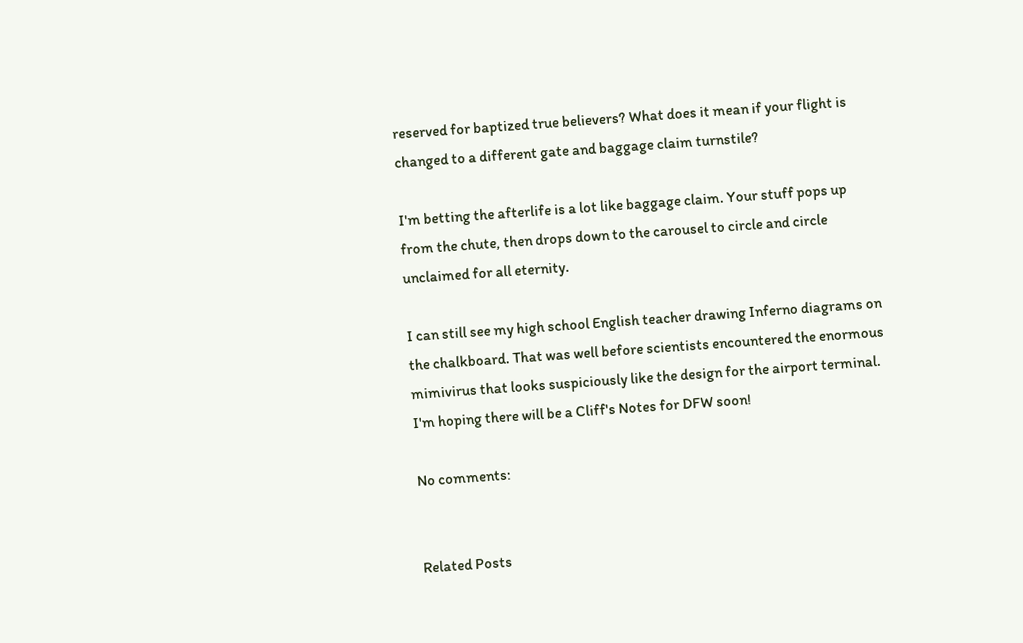reserved for baptized true believers? What does it mean if your flight is changed to a different gate and baggage claim turnstile?

I'm betting the afterlife is a lot like baggage claim. Your stuff pops up from the chute, then drops down to the carousel to circle and circle unclaimed for all eternity.

I can still see my high school English teacher drawing Inferno diagrams on the chalkboard. That was well before scientists encountered the enormous mimivirus that looks suspiciously like the design for the airport terminal. I'm hoping there will be a Cliff's Notes for DFW soon!

No comments:


Related Posts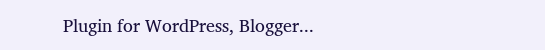Plugin for WordPress, Blogger...